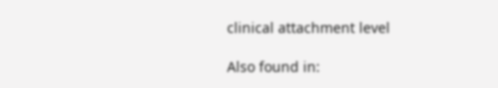clinical attachment level

Also found in: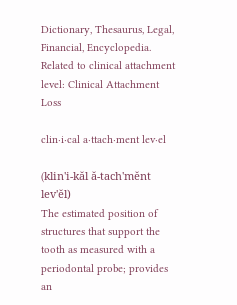Dictionary, Thesaurus, Legal, Financial, Encyclopedia.
Related to clinical attachment level: Clinical Attachment Loss

clin·i·cal a·ttach·ment lev·el

(klin'i-kăl ă-tach'mĕnt lev'ĕl)
The estimated position of structures that support the tooth as measured with a periodontal probe; provides an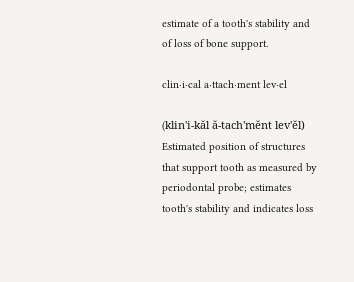estimate of a tooth's stability and of loss of bone support.

clin·i·cal a·ttach·ment lev·el

(klin'i-kăl ă-tach'mĕnt lev'ĕl)
Estimated position of structures that support tooth as measured by periodontal probe; estimates tooth's stability and indicates loss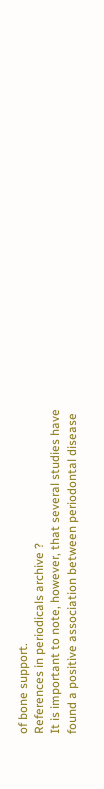of bone support.
References in periodicals archive ?
It is important to note, however, that several studies have found a positive association between periodontal disease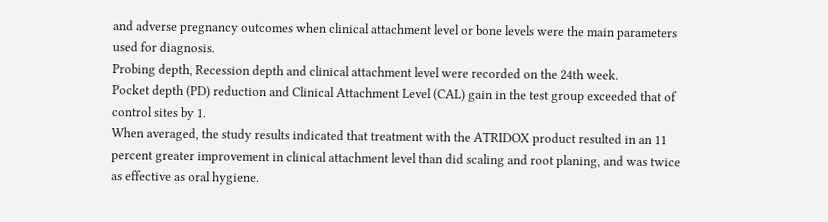and adverse pregnancy outcomes when clinical attachment level or bone levels were the main parameters used for diagnosis.
Probing depth, Recession depth and clinical attachment level were recorded on the 24th week.
Pocket depth (PD) reduction and Clinical Attachment Level (CAL) gain in the test group exceeded that of control sites by 1.
When averaged, the study results indicated that treatment with the ATRIDOX product resulted in an 11 percent greater improvement in clinical attachment level than did scaling and root planing, and was twice as effective as oral hygiene.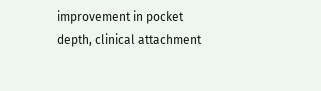improvement in pocket depth, clinical attachment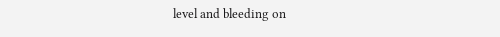level and bleeding on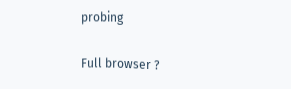probing

Full browser ?